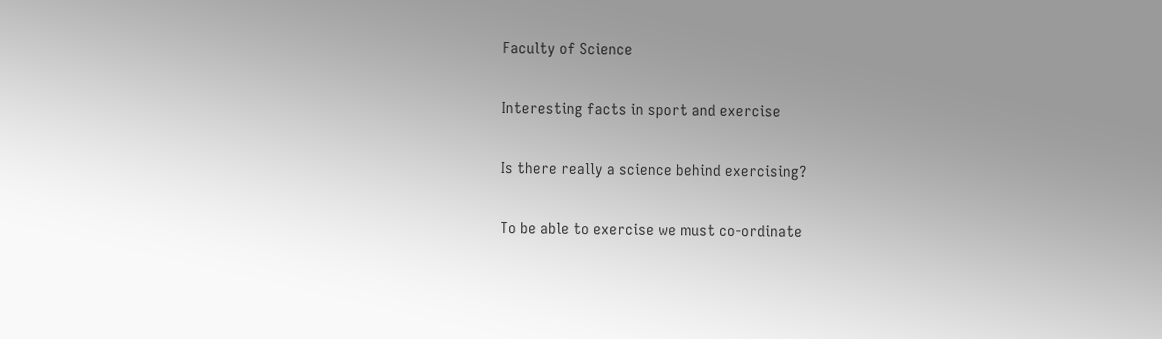Faculty of Science

Interesting facts in sport and exercise

Is there really a science behind exercising?

To be able to exercise we must co-ordinate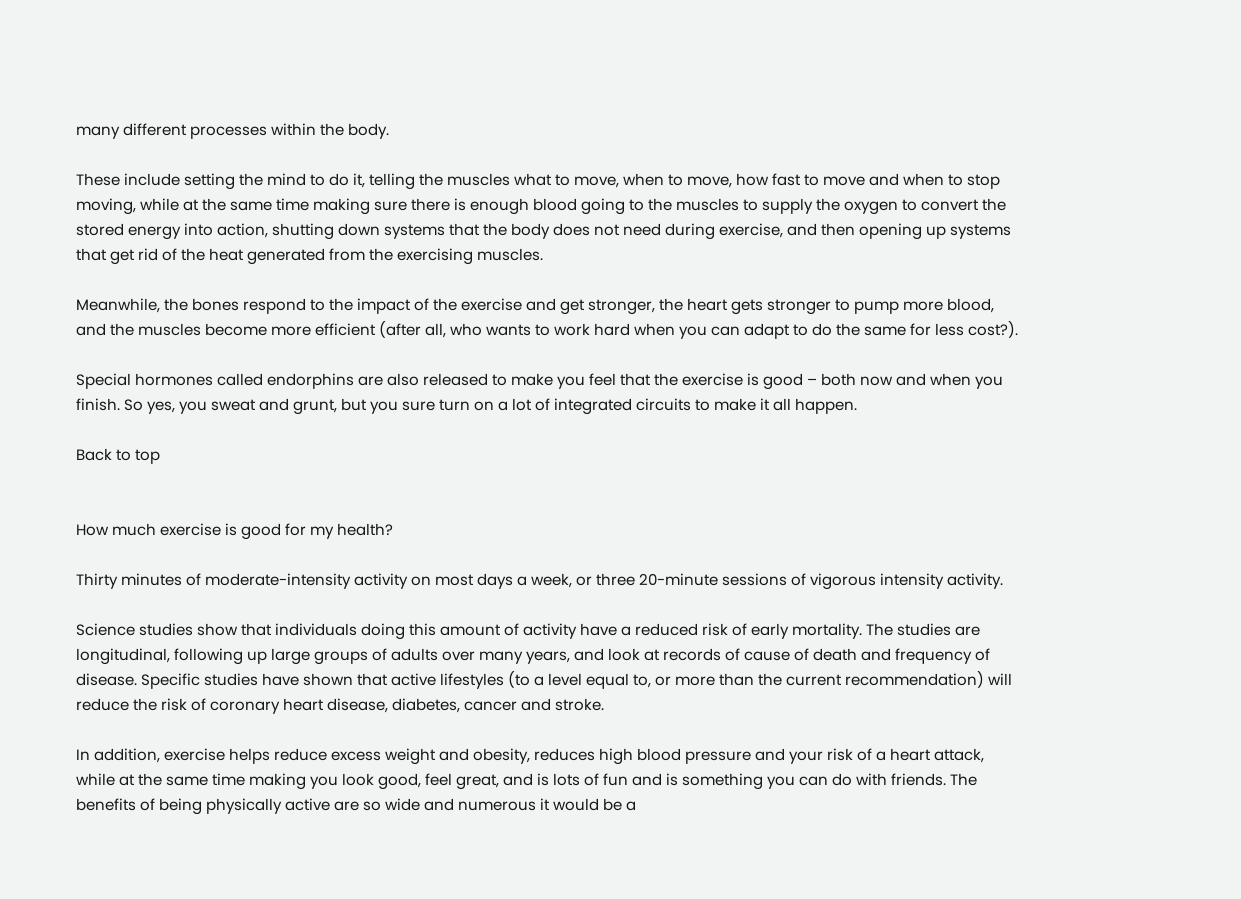many different processes within the body.

These include setting the mind to do it, telling the muscles what to move, when to move, how fast to move and when to stop moving, while at the same time making sure there is enough blood going to the muscles to supply the oxygen to convert the stored energy into action, shutting down systems that the body does not need during exercise, and then opening up systems that get rid of the heat generated from the exercising muscles.

Meanwhile, the bones respond to the impact of the exercise and get stronger, the heart gets stronger to pump more blood, and the muscles become more efficient (after all, who wants to work hard when you can adapt to do the same for less cost?).

Special hormones called endorphins are also released to make you feel that the exercise is good – both now and when you finish. So yes, you sweat and grunt, but you sure turn on a lot of integrated circuits to make it all happen.

Back to top


How much exercise is good for my health?

Thirty minutes of moderate-intensity activity on most days a week, or three 20-minute sessions of vigorous intensity activity.

Science studies show that individuals doing this amount of activity have a reduced risk of early mortality. The studies are longitudinal, following up large groups of adults over many years, and look at records of cause of death and frequency of disease. Specific studies have shown that active lifestyles (to a level equal to, or more than the current recommendation) will reduce the risk of coronary heart disease, diabetes, cancer and stroke.

In addition, exercise helps reduce excess weight and obesity, reduces high blood pressure and your risk of a heart attack, while at the same time making you look good, feel great, and is lots of fun and is something you can do with friends. The benefits of being physically active are so wide and numerous it would be a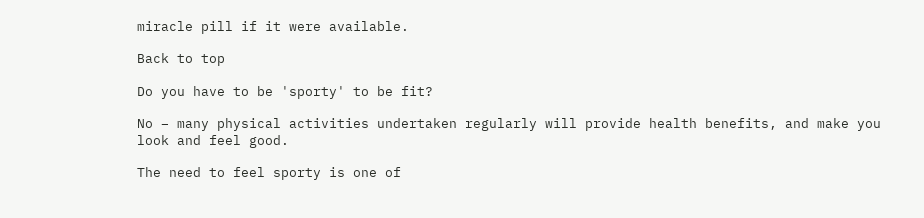miracle pill if it were available.

Back to top

Do you have to be 'sporty' to be fit?

No – many physical activities undertaken regularly will provide health benefits, and make you look and feel good.

The need to feel sporty is one of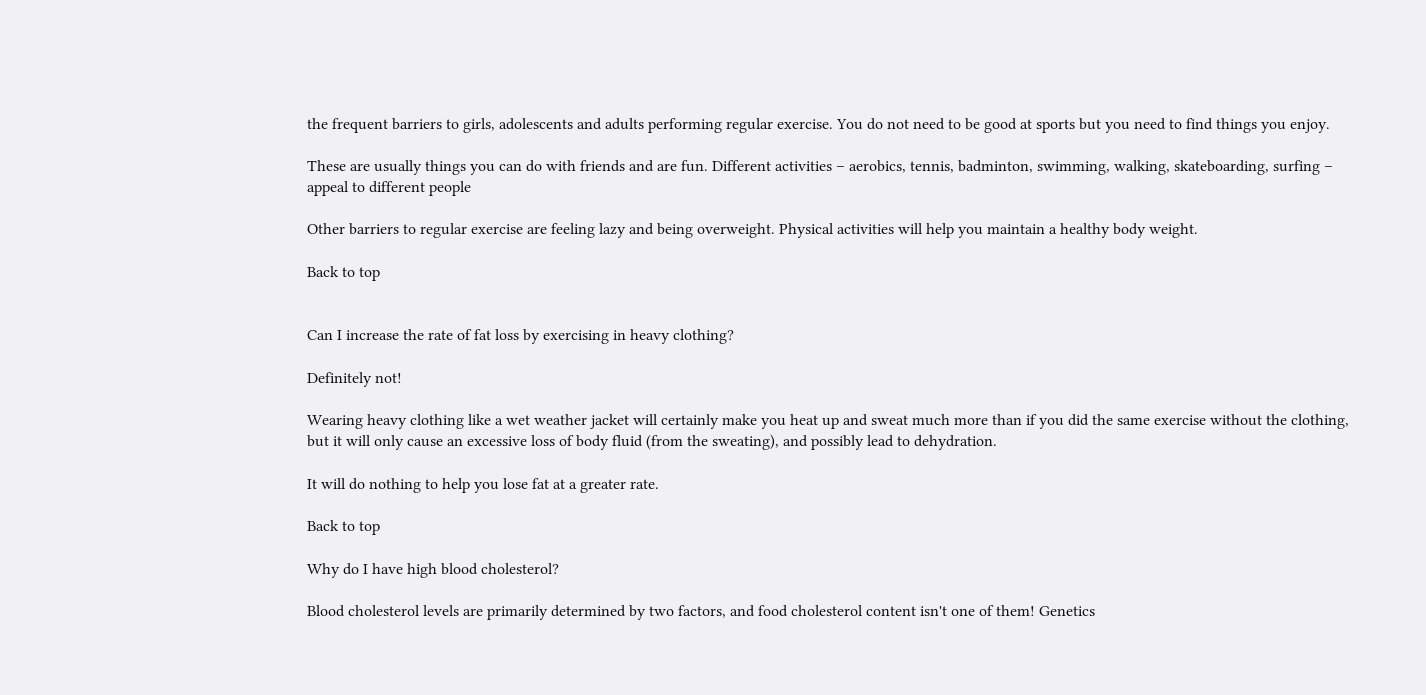the frequent barriers to girls, adolescents and adults performing regular exercise. You do not need to be good at sports but you need to find things you enjoy.

These are usually things you can do with friends and are fun. Different activities – aerobics, tennis, badminton, swimming, walking, skateboarding, surfing – appeal to different people

Other barriers to regular exercise are feeling lazy and being overweight. Physical activities will help you maintain a healthy body weight.

Back to top


Can I increase the rate of fat loss by exercising in heavy clothing?

Definitely not!

Wearing heavy clothing like a wet weather jacket will certainly make you heat up and sweat much more than if you did the same exercise without the clothing, but it will only cause an excessive loss of body fluid (from the sweating), and possibly lead to dehydration.

It will do nothing to help you lose fat at a greater rate.

Back to top

Why do I have high blood cholesterol?

Blood cholesterol levels are primarily determined by two factors, and food cholesterol content isn't one of them! Genetics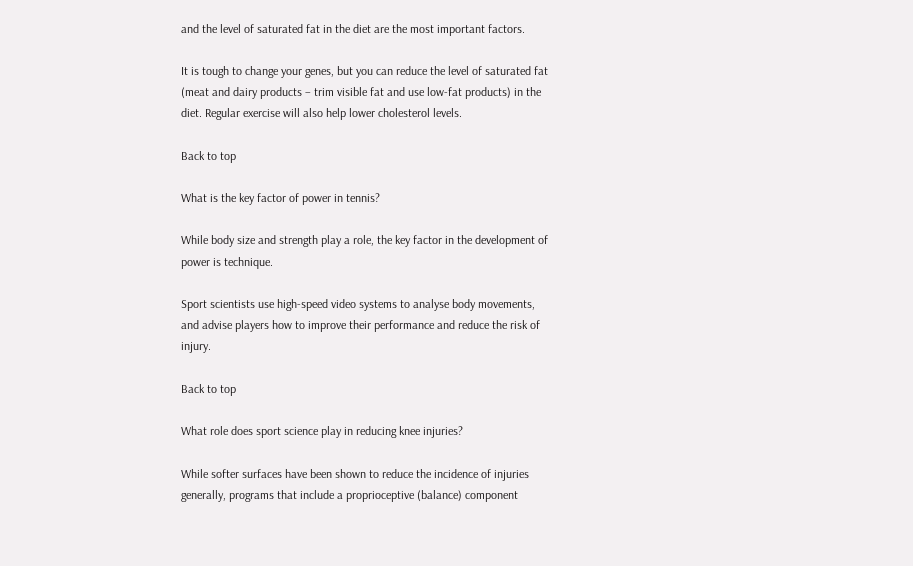and the level of saturated fat in the diet are the most important factors.

It is tough to change your genes, but you can reduce the level of saturated fat (meat and dairy products – trim visible fat and use low-fat products) in the diet. Regular exercise will also help lower cholesterol levels.

Back to top

What is the key factor of power in tennis?

While body size and strength play a role, the key factor in the development of power is technique.

Sport scientists use high-speed video systems to analyse body movements, and advise players how to improve their performance and reduce the risk of injury.

Back to top

What role does sport science play in reducing knee injuries?

While softer surfaces have been shown to reduce the incidence of injuries generally, programs that include a proprioceptive (balance) component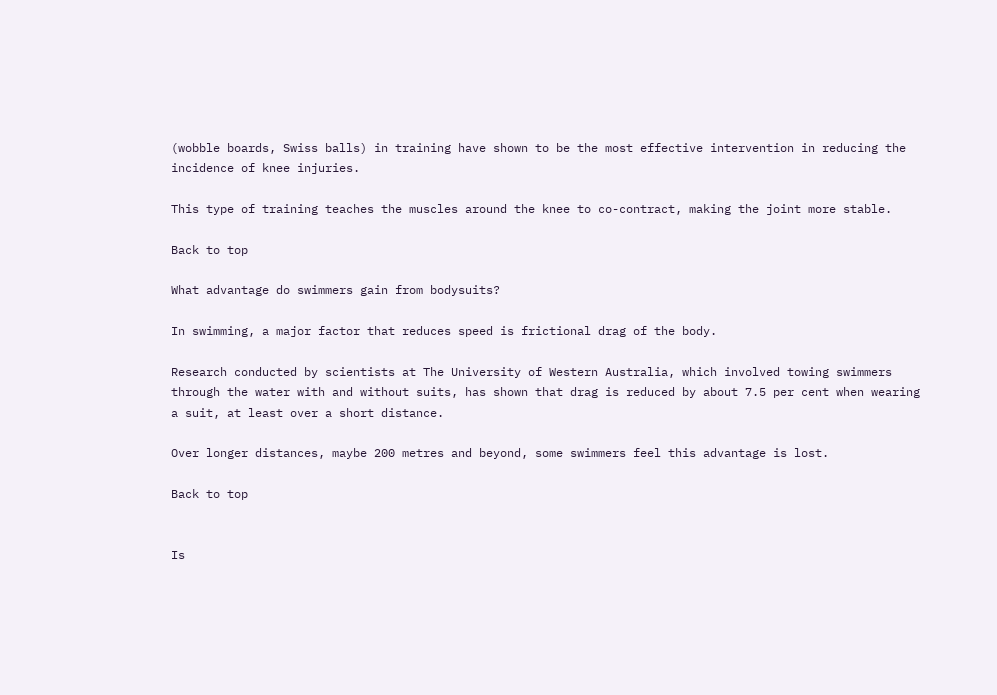(wobble boards, Swiss balls) in training have shown to be the most effective intervention in reducing the incidence of knee injuries.

This type of training teaches the muscles around the knee to co-contract, making the joint more stable.

Back to top

What advantage do swimmers gain from bodysuits?

In swimming, a major factor that reduces speed is frictional drag of the body.

Research conducted by scientists at The University of Western Australia, which involved towing swimmers through the water with and without suits, has shown that drag is reduced by about 7.5 per cent when wearing a suit, at least over a short distance.

Over longer distances, maybe 200 metres and beyond, some swimmers feel this advantage is lost.

Back to top


Is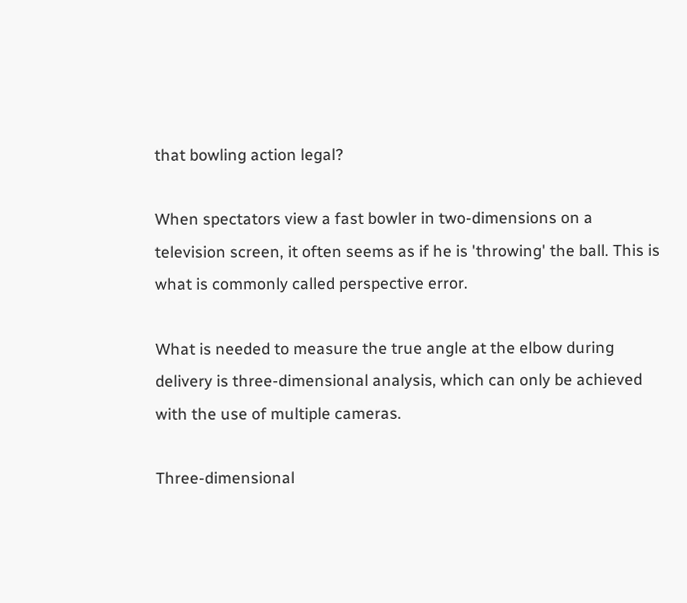that bowling action legal?

When spectators view a fast bowler in two-dimensions on a television screen, it often seems as if he is 'throwing' the ball. This is what is commonly called perspective error.

What is needed to measure the true angle at the elbow during delivery is three-dimensional analysis, which can only be achieved with the use of multiple cameras.

Three-dimensional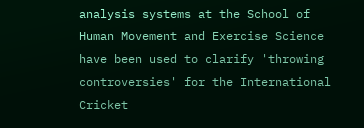analysis systems at the School of Human Movement and Exercise Science have been used to clarify 'throwing controversies' for the International Cricket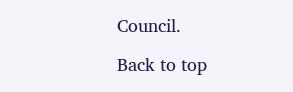Council.

Back to top